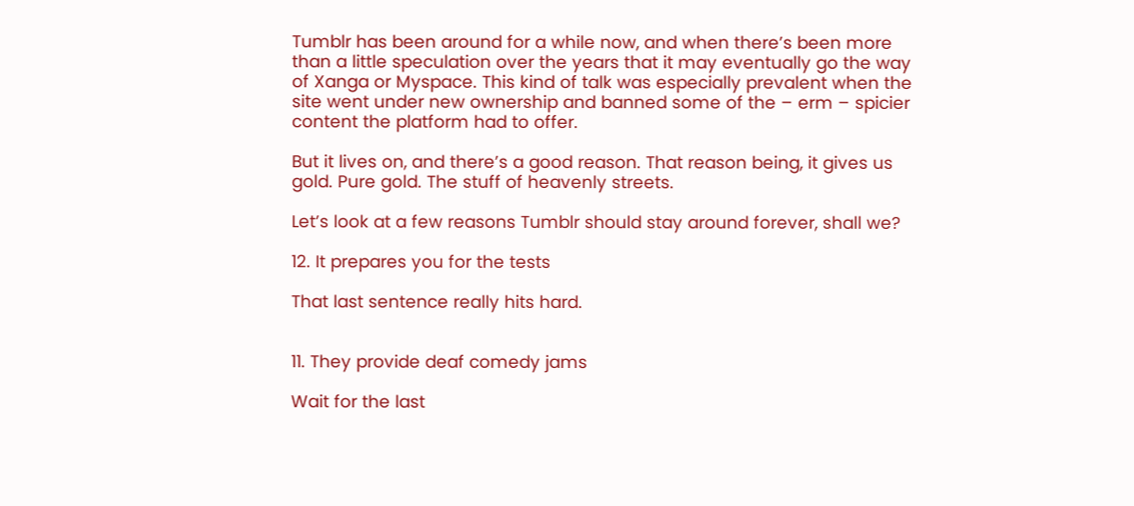Tumblr has been around for a while now, and when there’s been more than a little speculation over the years that it may eventually go the way of Xanga or Myspace. This kind of talk was especially prevalent when the site went under new ownership and banned some of the – erm – spicier content the platform had to offer.

But it lives on, and there’s a good reason. That reason being, it gives us gold. Pure gold. The stuff of heavenly streets.

Let’s look at a few reasons Tumblr should stay around forever, shall we?

12. It prepares you for the tests

That last sentence really hits hard.


11. They provide deaf comedy jams

Wait for the last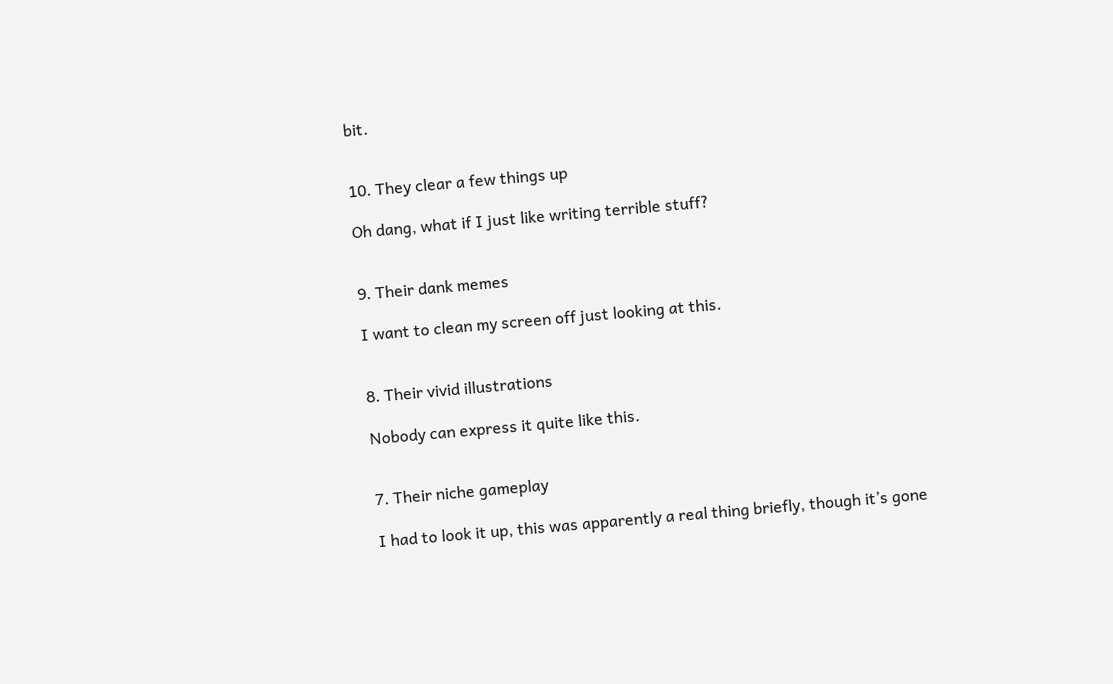bit.


10. They clear a few things up

Oh dang, what if I just like writing terrible stuff?


9. Their dank memes

I want to clean my screen off just looking at this.


8. Their vivid illustrations

Nobody can express it quite like this.


7. Their niche gameplay

I had to look it up, this was apparently a real thing briefly, though it’s gone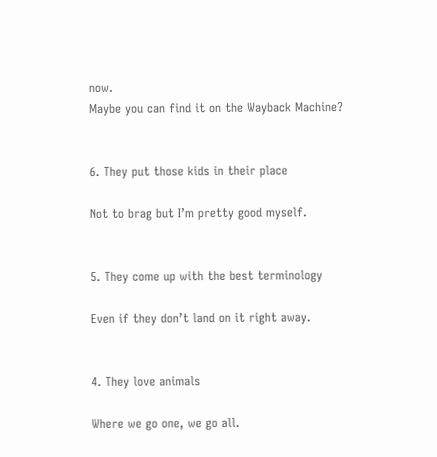now.
Maybe you can find it on the Wayback Machine?


6. They put those kids in their place

Not to brag but I’m pretty good myself.


5. They come up with the best terminology

Even if they don’t land on it right away.


4. They love animals

Where we go one, we go all.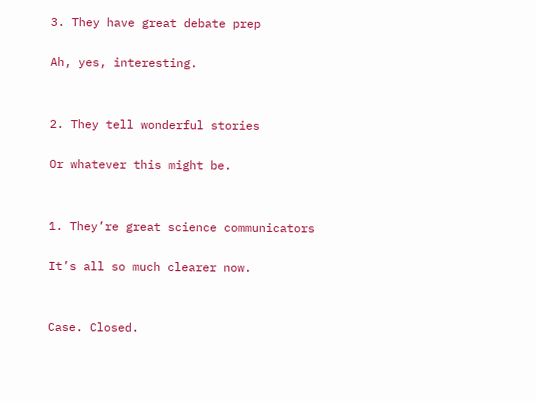3. They have great debate prep

Ah, yes, interesting.


2. They tell wonderful stories

Or whatever this might be.


1. They’re great science communicators

It’s all so much clearer now.


Case. Closed.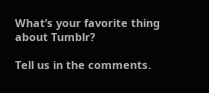What’s your favorite thing about Tumblr?

Tell us in the comments.